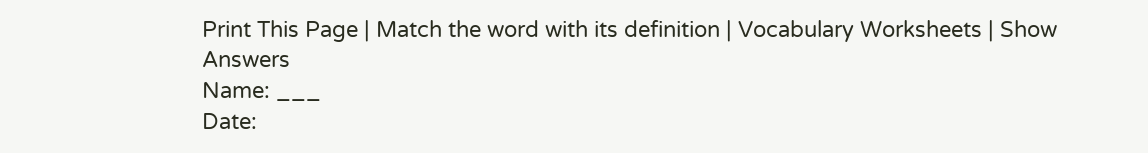Print This Page | Match the word with its definition | Vocabulary Worksheets | Show Answers
Name: ___
Date: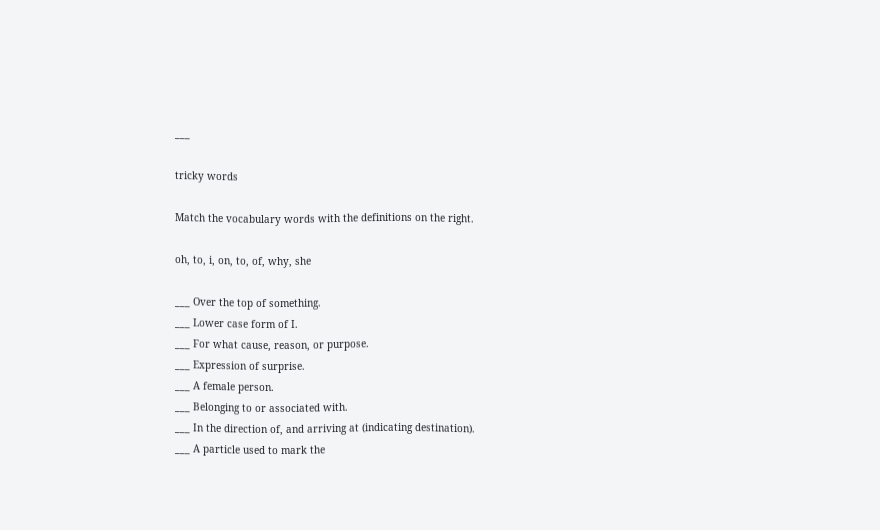___

tricky words

Match the vocabulary words with the definitions on the right.

oh, to, i, on, to, of, why, she

___ Over the top of something.
___ Lower case form of I.
___ For what cause, reason, or purpose.
___ Expression of surprise.
___ A female person.
___ Belonging to or associated with.
___ In the direction of, and arriving at (indicating destination).
___ A particle used to mark the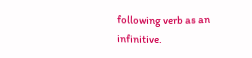following verb as an infinitive.